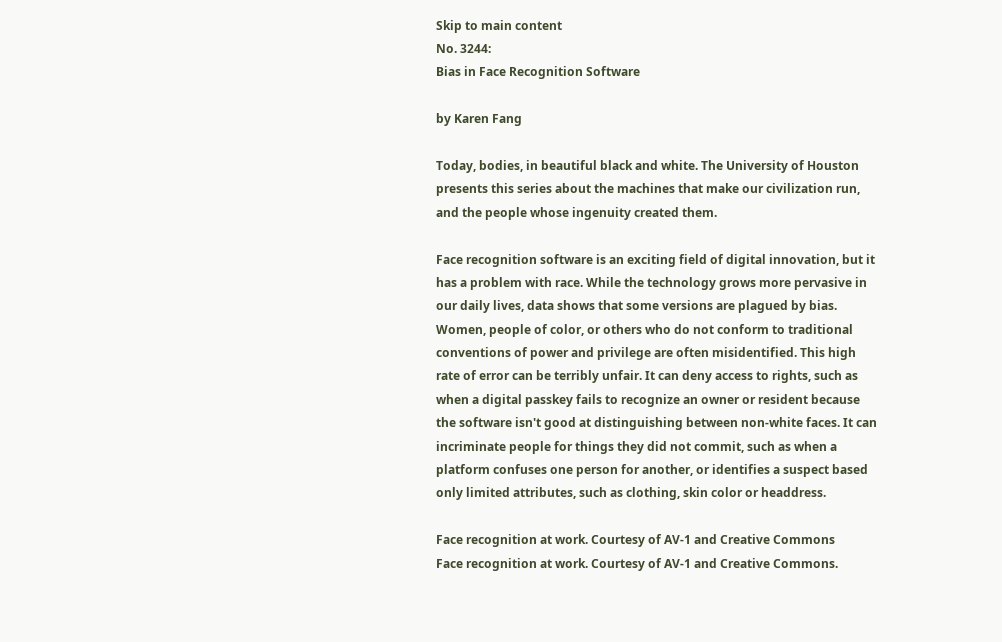Skip to main content
No. 3244:
Bias in Face Recognition Software

by Karen Fang

Today, bodies, in beautiful black and white. The University of Houston presents this series about the machines that make our civilization run, and the people whose ingenuity created them.

Face recognition software is an exciting field of digital innovation, but it has a problem with race. While the technology grows more pervasive in our daily lives, data shows that some versions are plagued by bias. Women, people of color, or others who do not conform to traditional conventions of power and privilege are often misidentified. This high rate of error can be terribly unfair. It can deny access to rights, such as when a digital passkey fails to recognize an owner or resident because the software isn't good at distinguishing between non-white faces. It can incriminate people for things they did not commit, such as when a platform confuses one person for another, or identifies a suspect based only limited attributes, such as clothing, skin color or headdress.

Face recognition at work. Courtesy of AV-1 and Creative Commons
Face recognition at work. Courtesy of AV-1 and Creative Commons.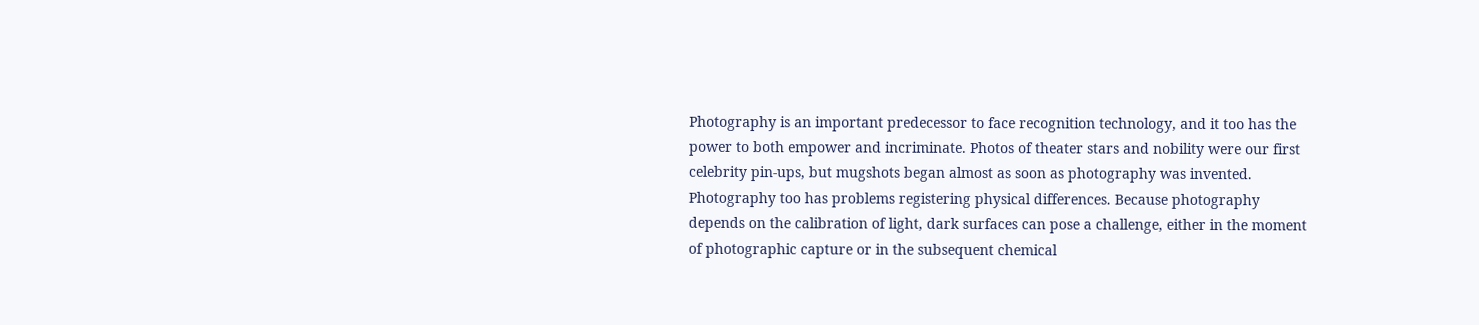Photography is an important predecessor to face recognition technology, and it too has the power to both empower and incriminate. Photos of theater stars and nobility were our first celebrity pin-ups, but mugshots began almost as soon as photography was invented. Photography too has problems registering physical differences. Because photography depends on the calibration of light, dark surfaces can pose a challenge, either in the moment of photographic capture or in the subsequent chemical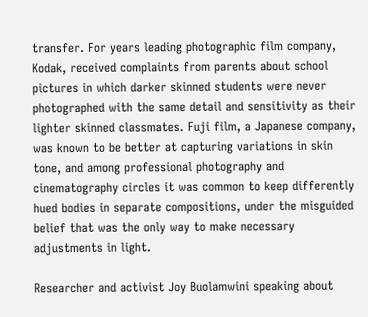transfer. For years leading photographic film company, Kodak, received complaints from parents about school pictures in which darker skinned students were never photographed with the same detail and sensitivity as their lighter skinned classmates. Fuji film, a Japanese company, was known to be better at capturing variations in skin tone, and among professional photography and cinematography circles it was common to keep differently hued bodies in separate compositions, under the misguided belief that was the only way to make necessary adjustments in light.

Researcher and activist Joy Buolamwini speaking about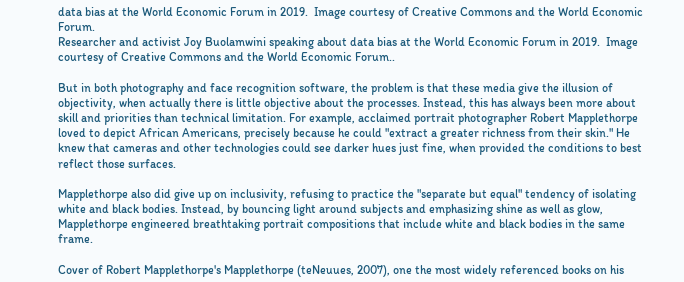data bias at the World Economic Forum in 2019.  Image courtesy of Creative Commons and the World Economic Forum.
Researcher and activist Joy Buolamwini speaking about data bias at the World Economic Forum in 2019.  Image courtesy of Creative Commons and the World Economic Forum..

But in both photography and face recognition software, the problem is that these media give the illusion of objectivity, when actually there is little objective about the processes. Instead, this has always been more about skill and priorities than technical limitation. For example, acclaimed portrait photographer Robert Mapplethorpe loved to depict African Americans, precisely because he could "extract a greater richness from their skin." He knew that cameras and other technologies could see darker hues just fine, when provided the conditions to best reflect those surfaces.

Mapplethorpe also did give up on inclusivity, refusing to practice the "separate but equal" tendency of isolating white and black bodies. Instead, by bouncing light around subjects and emphasizing shine as well as glow, Mapplethorpe engineered breathtaking portrait compositions that include white and black bodies in the same frame.

Cover of Robert Mapplethorpe's Mapplethorpe (teNeuues, 2007), one the most widely referenced books on his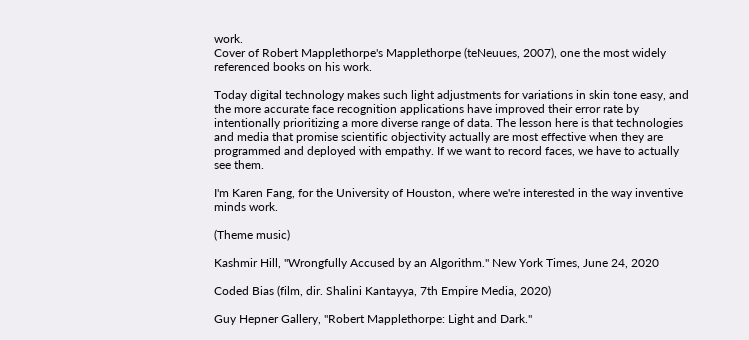work.
Cover of Robert Mapplethorpe's Mapplethorpe (teNeuues, 2007), one the most widely referenced books on his work.

Today digital technology makes such light adjustments for variations in skin tone easy, and the more accurate face recognition applications have improved their error rate by intentionally prioritizing a more diverse range of data. The lesson here is that technologies and media that promise scientific objectivity actually are most effective when they are programmed and deployed with empathy. If we want to record faces, we have to actually see them.

I'm Karen Fang, for the University of Houston, where we're interested in the way inventive minds work.

(Theme music)

Kashmir Hill, "Wrongfully Accused by an Algorithm." New York Times, June 24, 2020

Coded Bias (film, dir. Shalini Kantayya, 7th Empire Media, 2020)

Guy Hepner Gallery, "Robert Mapplethorpe: Light and Dark."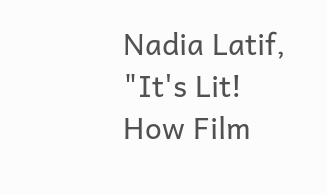Nadia Latif, "It's Lit! How Film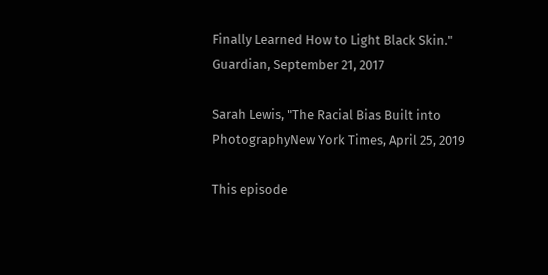Finally Learned How to Light Black Skin." Guardian, September 21, 2017

Sarah Lewis, "The Racial Bias Built into PhotographyNew York Times, April 25, 2019

This episode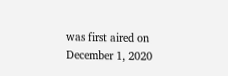was first aired on December 1, 2020